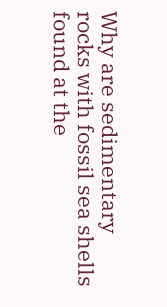Why are sedimentary rocks with fossil sea shells found at the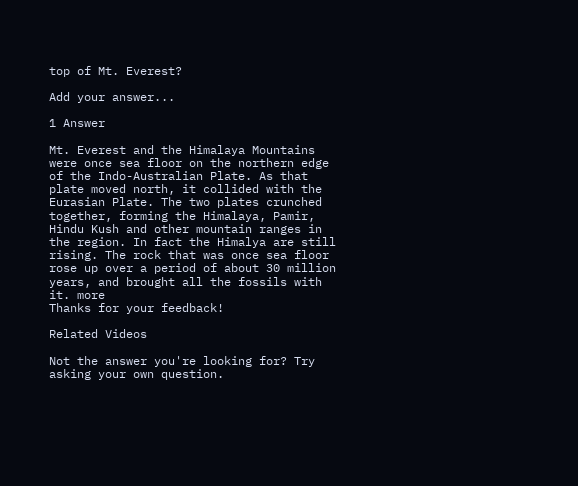top of Mt. Everest?

Add your answer...

1 Answer

Mt. Everest and the Himalaya Mountains were once sea floor on the northern edge of the Indo-Australian Plate. As that plate moved north, it collided with the Eurasian Plate. The two plates crunched together, forming the Himalaya, Pamir, Hindu Kush and other mountain ranges in the region. In fact the Himalya are still rising. The rock that was once sea floor rose up over a period of about 30 million years, and brought all the fossils with it. more
Thanks for your feedback!

Related Videos

Not the answer you're looking for? Try asking your own question.